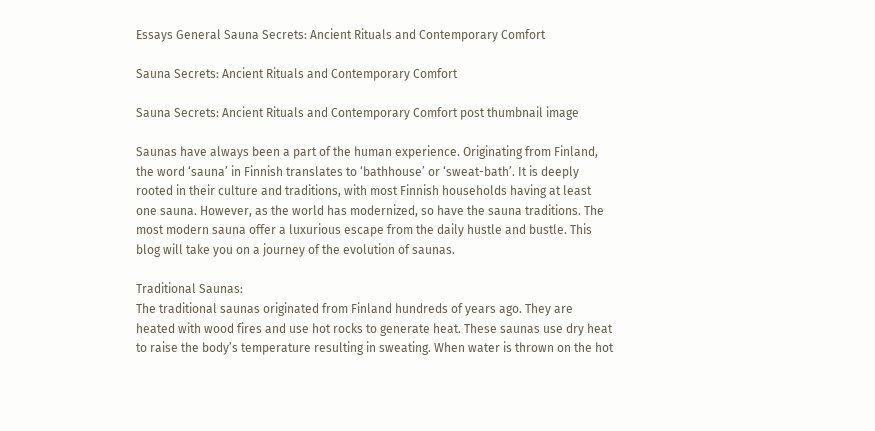Essays General Sauna Secrets: Ancient Rituals and Contemporary Comfort

Sauna Secrets: Ancient Rituals and Contemporary Comfort

Sauna Secrets: Ancient Rituals and Contemporary Comfort post thumbnail image

Saunas have always been a part of the human experience. Originating from Finland, the word ‘sauna’ in Finnish translates to ‘bathhouse’ or ‘sweat-bath’. It is deeply rooted in their culture and traditions, with most Finnish households having at least one sauna. However, as the world has modernized, so have the sauna traditions. The most modern sauna offer a luxurious escape from the daily hustle and bustle. This blog will take you on a journey of the evolution of saunas.

Traditional Saunas:
The traditional saunas originated from Finland hundreds of years ago. They are heated with wood fires and use hot rocks to generate heat. These saunas use dry heat to raise the body’s temperature resulting in sweating. When water is thrown on the hot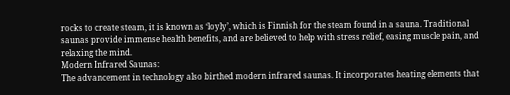rocks to create steam, it is known as ‘loyly’, which is Finnish for the steam found in a sauna. Traditional saunas provide immense health benefits, and are believed to help with stress relief, easing muscle pain, and relaxing the mind.
Modern Infrared Saunas:
The advancement in technology also birthed modern infrared saunas. It incorporates heating elements that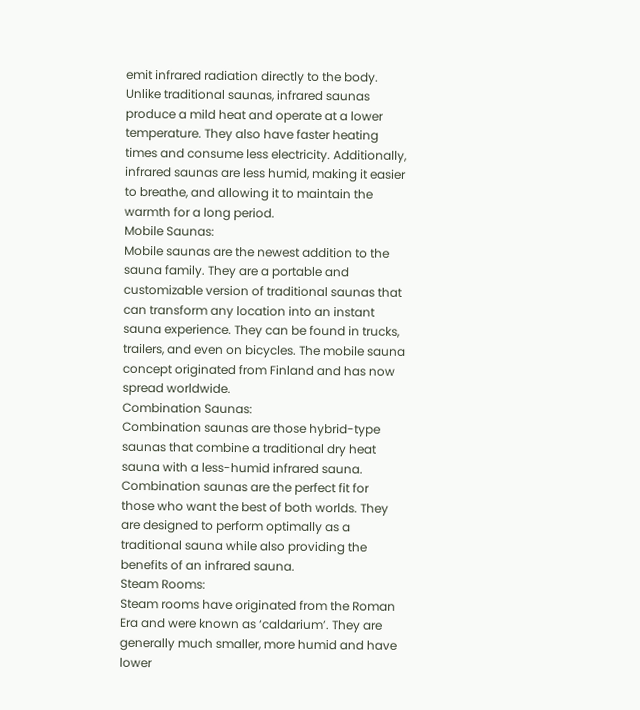emit infrared radiation directly to the body. Unlike traditional saunas, infrared saunas produce a mild heat and operate at a lower temperature. They also have faster heating times and consume less electricity. Additionally, infrared saunas are less humid, making it easier to breathe, and allowing it to maintain the warmth for a long period.
Mobile Saunas:
Mobile saunas are the newest addition to the sauna family. They are a portable and customizable version of traditional saunas that can transform any location into an instant sauna experience. They can be found in trucks, trailers, and even on bicycles. The mobile sauna concept originated from Finland and has now spread worldwide.
Combination Saunas:
Combination saunas are those hybrid-type saunas that combine a traditional dry heat sauna with a less-humid infrared sauna. Combination saunas are the perfect fit for those who want the best of both worlds. They are designed to perform optimally as a traditional sauna while also providing the benefits of an infrared sauna.
Steam Rooms:
Steam rooms have originated from the Roman Era and were known as ‘caldarium’. They are generally much smaller, more humid and have lower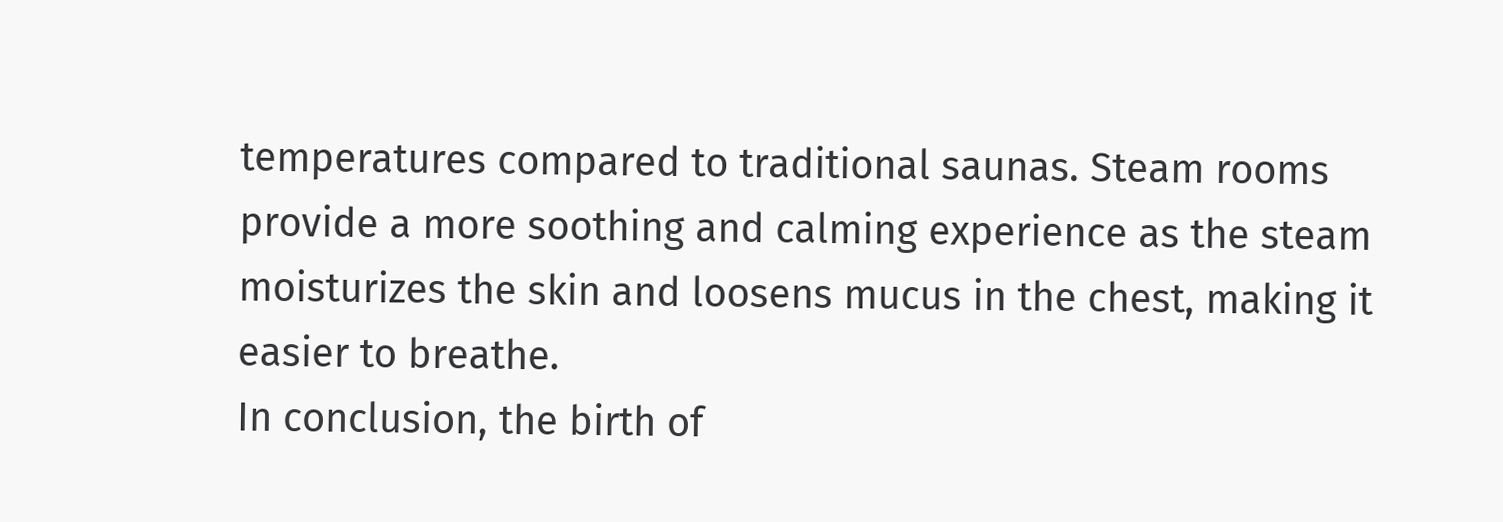temperatures compared to traditional saunas. Steam rooms provide a more soothing and calming experience as the steam moisturizes the skin and loosens mucus in the chest, making it easier to breathe.
In conclusion, the birth of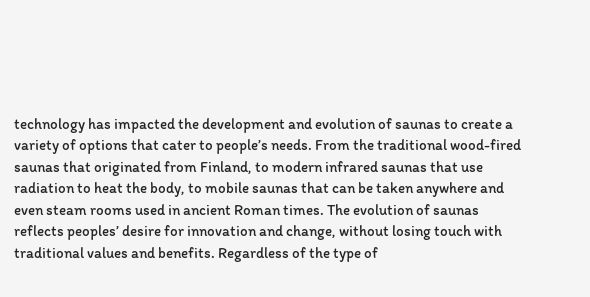technology has impacted the development and evolution of saunas to create a variety of options that cater to people’s needs. From the traditional wood-fired saunas that originated from Finland, to modern infrared saunas that use radiation to heat the body, to mobile saunas that can be taken anywhere and even steam rooms used in ancient Roman times. The evolution of saunas reflects peoples’ desire for innovation and change, without losing touch with traditional values and benefits. Regardless of the type of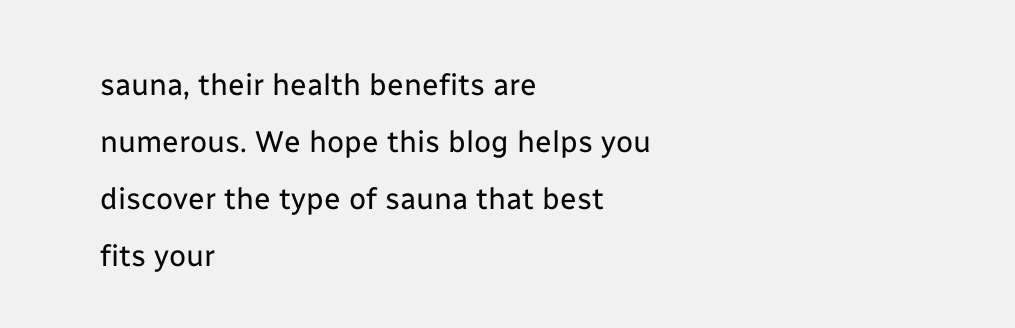sauna, their health benefits are numerous. We hope this blog helps you discover the type of sauna that best fits your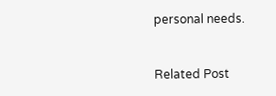personal needs.


Related Post